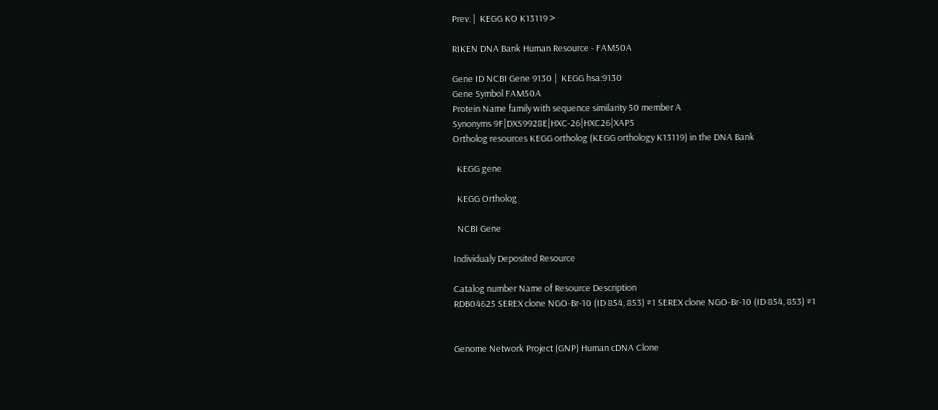Prev. |  KEGG KO K13119 >

RIKEN DNA Bank Human Resource - FAM50A

Gene ID NCBI Gene 9130 |  KEGG hsa:9130
Gene Symbol FAM50A
Protein Name family with sequence similarity 50 member A
Synonyms 9F|DXS9928E|HXC-26|HXC26|XAP5
Ortholog resources KEGG ortholog (KEGG orthology K13119) in the DNA Bank

  KEGG gene

  KEGG Ortholog

  NCBI Gene

Individualy Deposited Resource

Catalog number Name of Resource Description
RDB04625 SEREX clone NGO-Br-10 (ID 854, 853) #1 SEREX clone NGO-Br-10 (ID 854, 853) #1


Genome Network Project (GNP) Human cDNA Clone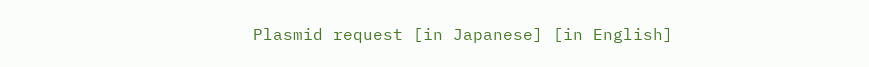Plasmid request [in Japanese] [in English]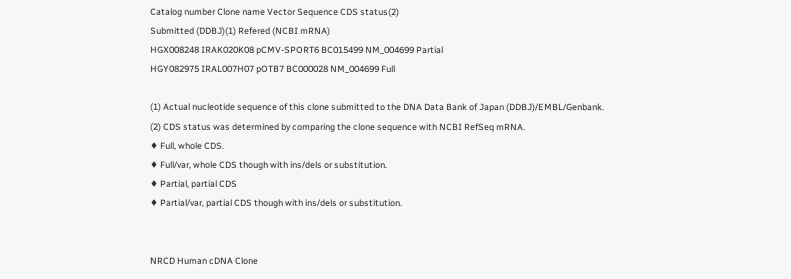Catalog number Clone name Vector Sequence CDS status(2)
Submitted (DDBJ)(1) Refered (NCBI mRNA)
HGX008248 IRAK020K08 pCMV-SPORT6 BC015499 NM_004699 Partial
HGY082975 IRAL007H07 pOTB7 BC000028 NM_004699 Full

(1) Actual nucleotide sequence of this clone submitted to the DNA Data Bank of Japan (DDBJ)/EMBL/Genbank.
(2) CDS status was determined by comparing the clone sequence with NCBI RefSeq mRNA.
♦ Full, whole CDS.
♦ Full/var, whole CDS though with ins/dels or substitution.
♦ Partial, partial CDS
♦ Partial/var, partial CDS though with ins/dels or substitution.


NRCD Human cDNA Clone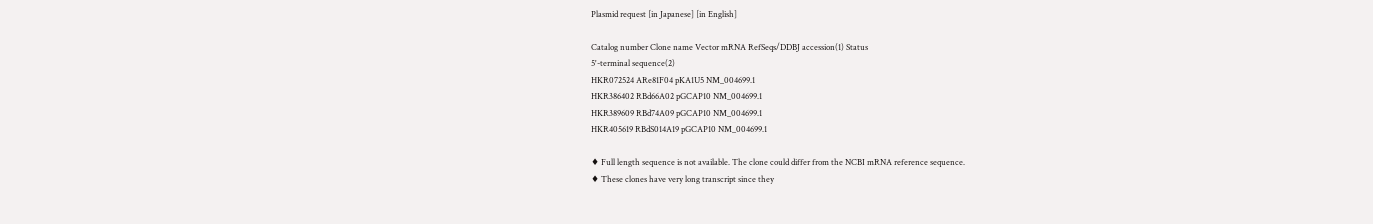Plasmid request [in Japanese] [in English]

Catalog number Clone name Vector mRNA RefSeqs/DDBJ accession(1) Status
5'-terminal sequence(2)
HKR072524 ARe81F04 pKA1U5 NM_004699.1
HKR386402 RBd66A02 pGCAP10 NM_004699.1
HKR389609 RBd74A09 pGCAP10 NM_004699.1
HKR405619 RBdS014A19 pGCAP10 NM_004699.1

♦ Full length sequence is not available. The clone could differ from the NCBI mRNA reference sequence.
♦ These clones have very long transcript since they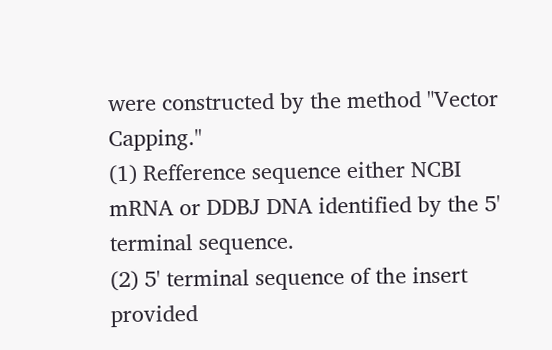were constructed by the method "Vector Capping."
(1) Refference sequence either NCBI mRNA or DDBJ DNA identified by the 5' terminal sequence.
(2) 5' terminal sequence of the insert provided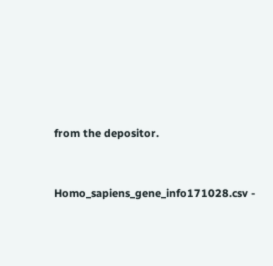from the depositor.



Homo_sapiens_gene_info171028.csv -